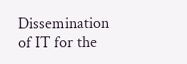Dissemination of IT for the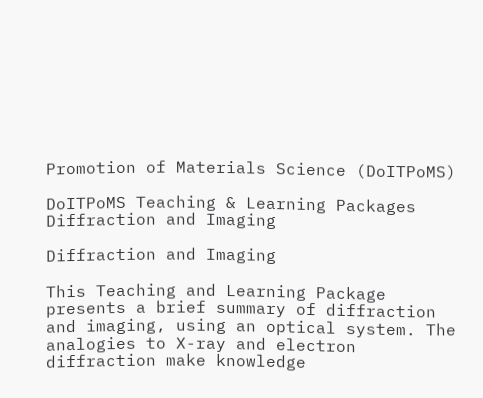Promotion of Materials Science (DoITPoMS)

DoITPoMS Teaching & Learning Packages Diffraction and Imaging

Diffraction and Imaging

This Teaching and Learning Package presents a brief summary of diffraction and imaging, using an optical system. The analogies to X-ray and electron diffraction make knowledge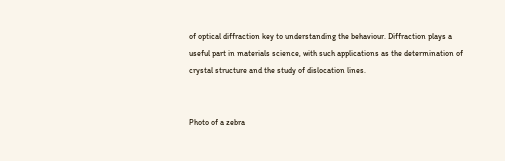of optical diffraction key to understanding the behaviour. Diffraction plays a useful part in materials science, with such applications as the determination of crystal structure and the study of dislocation lines.


Photo of a zebra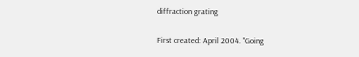diffraction grating

First created: April 2004. "Going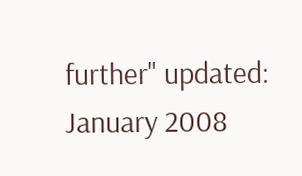further" updated: January 2008